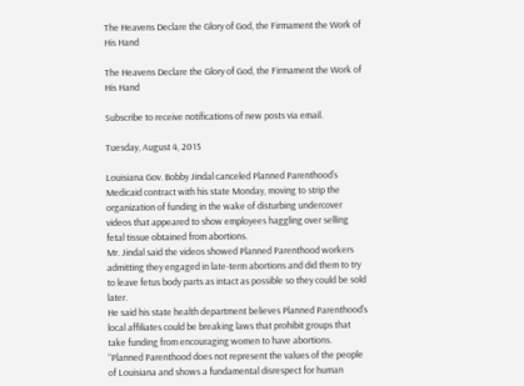The Heavens Declare the Glory of God, the Firmament the Work of His Hand

The Heavens Declare the Glory of God, the Firmament the Work of His Hand

Subscribe to receive notifications of new posts via email.

Tuesday, August 4, 2015

Louisiana Gov. Bobby Jindal canceled Planned Parenthood’s Medicaid contract with his state Monday, moving to strip the organization of funding in the wake of disturbing undercover videos that appeared to show employees haggling over selling fetal tissue obtained from abortions.
Mr. Jindal said the videos showed Planned Parenthood workers admitting they engaged in late-term abortions and did them to try to leave fetus body parts as intact as possible so they could be sold later.
He said his state health department believes Planned Parenthood’s local affiliates could be breaking laws that prohibit groups that take funding from encouraging women to have abortions.
“Planned Parenthood does not represent the values of the people of Louisiana and shows a fundamental disrespect for human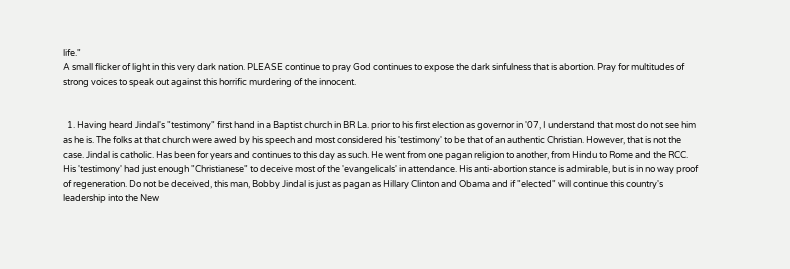life."
A small flicker of light in this very dark nation. PLEASE continue to pray God continues to expose the dark sinfulness that is abortion. Pray for multitudes of strong voices to speak out against this horrific murdering of the innocent.


  1. Having heard Jindal's "testimony" first hand in a Baptist church in BR La. prior to his first election as governor in '07, I understand that most do not see him as he is. The folks at that church were awed by his speech and most considered his 'testimony' to be that of an authentic Christian. However, that is not the case. Jindal is catholic. Has been for years and continues to this day as such. He went from one pagan religion to another, from Hindu to Rome and the RCC. His 'testimony' had just enough "Christianese" to deceive most of the 'evangelicals' in attendance. His anti-abortion stance is admirable, but is in no way proof of regeneration. Do not be deceived, this man, Bobby Jindal is just as pagan as Hillary Clinton and Obama and if "elected" will continue this country's leadership into the New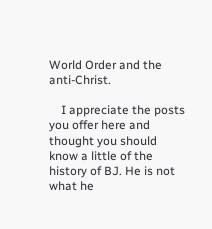World Order and the anti-Christ.

    I appreciate the posts you offer here and thought you should know a little of the history of BJ. He is not what he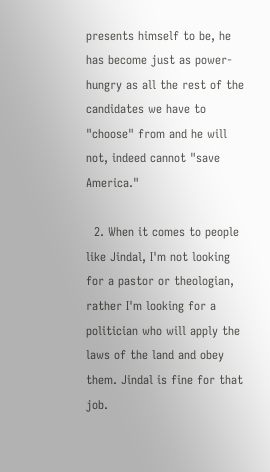presents himself to be, he has become just as power-hungry as all the rest of the candidates we have to "choose" from and he will not, indeed cannot "save America."

  2. When it comes to people like Jindal, I'm not looking for a pastor or theologian, rather I'm looking for a politician who will apply the laws of the land and obey them. Jindal is fine for that job.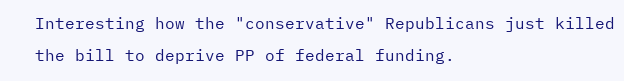Interesting how the "conservative" Republicans just killed the bill to deprive PP of federal funding.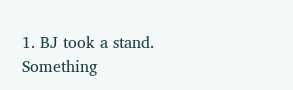1. BJ took a stand. Something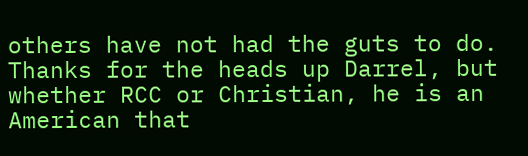others have not had the guts to do. Thanks for the heads up Darrel, but whether RCC or Christian, he is an American that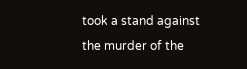took a stand against the murder of the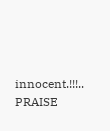innocent.!!!.. PRAISE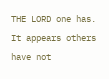THE LORD one has. It appears others have not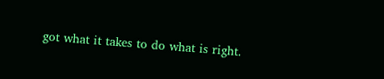got what it takes to do what is right.